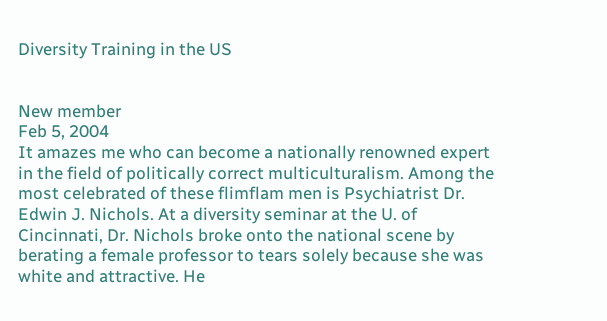Diversity Training in the US


New member
Feb 5, 2004
It amazes me who can become a nationally renowned expert in the field of politically correct multiculturalism. Among the most celebrated of these flimflam men is Psychiatrist Dr. Edwin J. Nichols. At a diversity seminar at the U. of Cincinnati, Dr. Nichols broke onto the national scene by berating a female professor to tears solely because she was white and attractive. He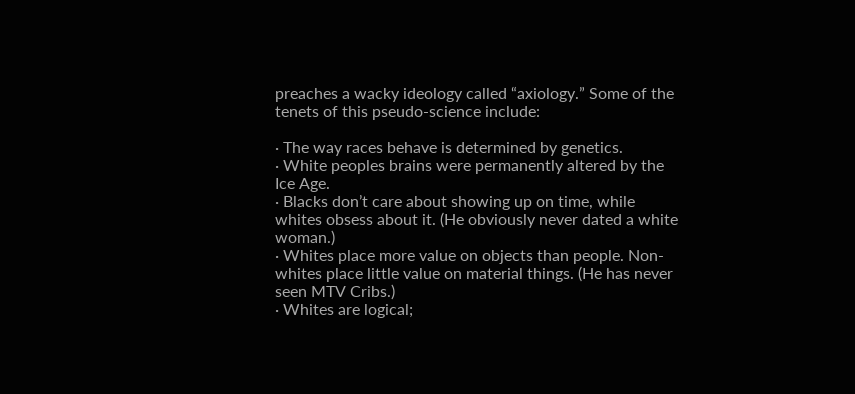preaches a wacky ideology called “axiology.” Some of the tenets of this pseudo-science include:

· The way races behave is determined by genetics.
· White peoples brains were permanently altered by the Ice Age.
· Blacks don’t care about showing up on time, while whites obsess about it. (He obviously never dated a white woman.)
· Whites place more value on objects than people. Non-whites place little value on material things. (He has never seen MTV Cribs.)
· Whites are logical;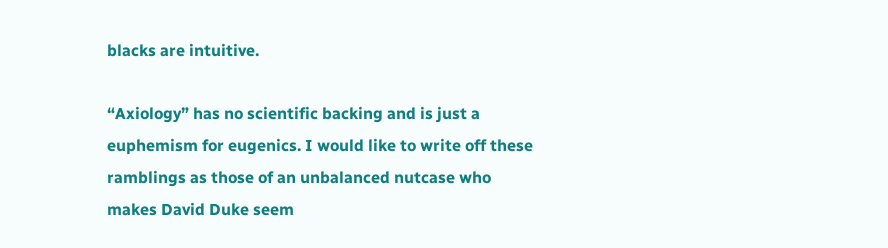blacks are intuitive.

“Axiology” has no scientific backing and is just a euphemism for eugenics. I would like to write off these ramblings as those of an unbalanced nutcase who makes David Duke seem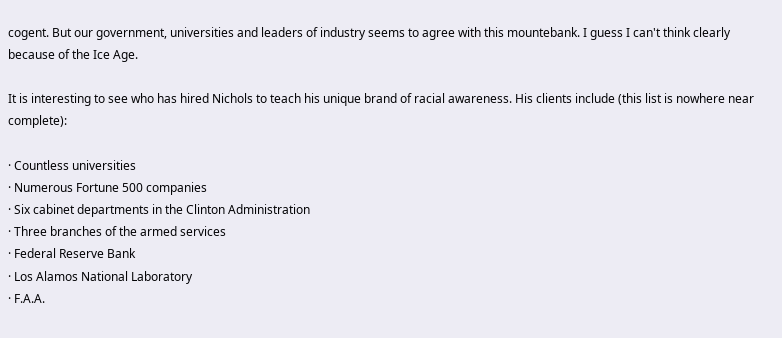cogent. But our government, universities and leaders of industry seems to agree with this mountebank. I guess I can't think clearly because of the Ice Age.

It is interesting to see who has hired Nichols to teach his unique brand of racial awareness. His clients include (this list is nowhere near complete):

· Countless universities
· Numerous Fortune 500 companies
· Six cabinet departments in the Clinton Administration
· Three branches of the armed services
· Federal Reserve Bank
· Los Alamos National Laboratory
· F.A.A.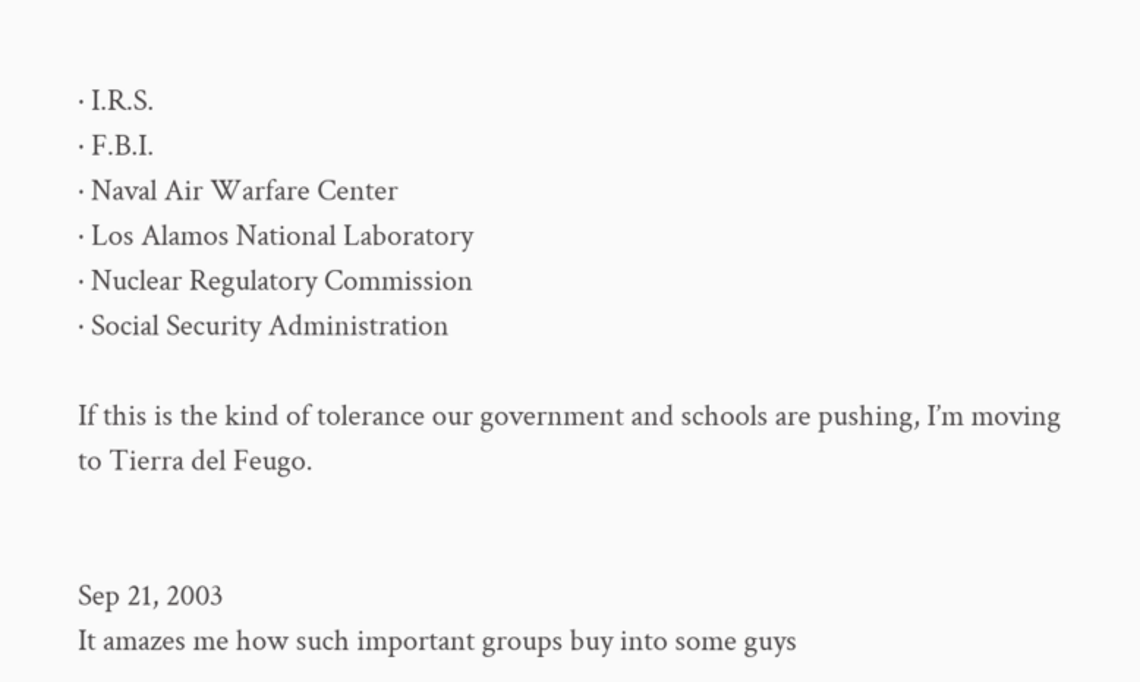· I.R.S.
· F.B.I.
· Naval Air Warfare Center
· Los Alamos National Laboratory
· Nuclear Regulatory Commission
· Social Security Administration

If this is the kind of tolerance our government and schools are pushing, I’m moving to Tierra del Feugo.


Sep 21, 2003
It amazes me how such important groups buy into some guys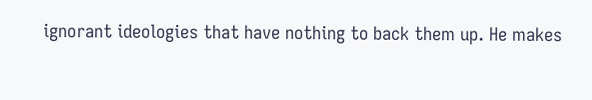ignorant ideologies that have nothing to back them up. He makes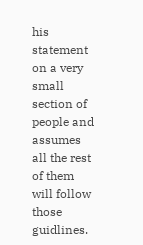his statement on a very small section of people and assumes all the rest of them will follow those guidlines.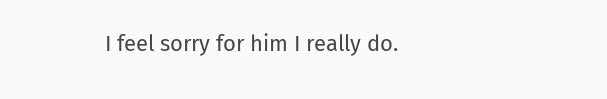I feel sorry for him I really do.